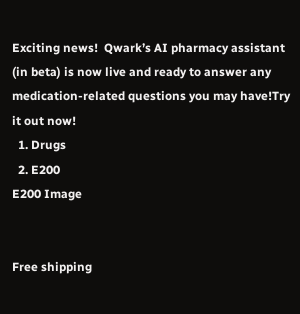Exciting news!  Qwark’s AI pharmacy assistant (in beta) is now live and ready to answer any medication-related questions you may have!Try it out now!
  1. Drugs
  2. E200
E200 Image


Free shipping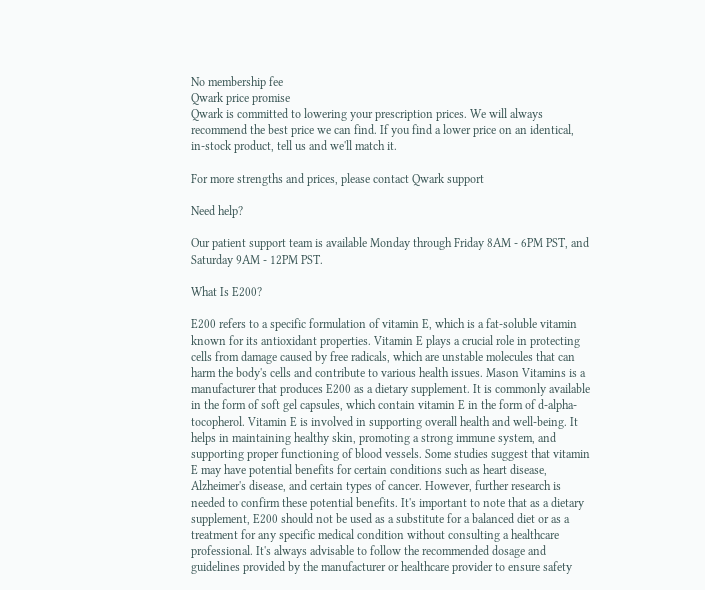No membership fee
Qwark price promise
Qwark is committed to lowering your prescription prices. We will always recommend the best price we can find. If you find a lower price on an identical, in-stock product, tell us and we'll match it.

For more strengths and prices, please contact Qwark support

Need help?

Our patient support team is available Monday through Friday 8AM - 6PM PST, and Saturday 9AM - 12PM PST.

What Is E200?

E200 refers to a specific formulation of vitamin E, which is a fat-soluble vitamin known for its antioxidant properties. Vitamin E plays a crucial role in protecting cells from damage caused by free radicals, which are unstable molecules that can harm the body's cells and contribute to various health issues. Mason Vitamins is a manufacturer that produces E200 as a dietary supplement. It is commonly available in the form of soft gel capsules, which contain vitamin E in the form of d-alpha-tocopherol. Vitamin E is involved in supporting overall health and well-being. It helps in maintaining healthy skin, promoting a strong immune system, and supporting proper functioning of blood vessels. Some studies suggest that vitamin E may have potential benefits for certain conditions such as heart disease, Alzheimer's disease, and certain types of cancer. However, further research is needed to confirm these potential benefits. It's important to note that as a dietary supplement, E200 should not be used as a substitute for a balanced diet or as a treatment for any specific medical condition without consulting a healthcare professional. It's always advisable to follow the recommended dosage and guidelines provided by the manufacturer or healthcare provider to ensure safety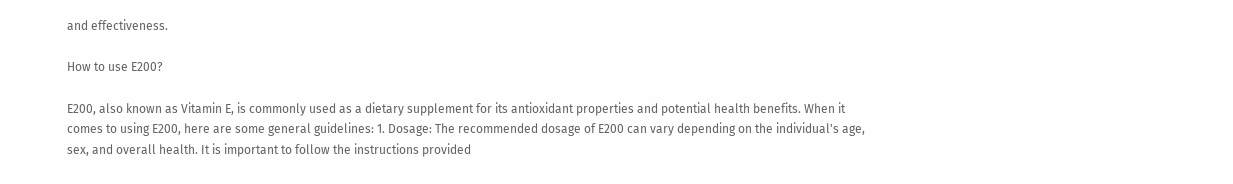and effectiveness.

How to use E200?

E200, also known as Vitamin E, is commonly used as a dietary supplement for its antioxidant properties and potential health benefits. When it comes to using E200, here are some general guidelines: 1. Dosage: The recommended dosage of E200 can vary depending on the individual's age, sex, and overall health. It is important to follow the instructions provided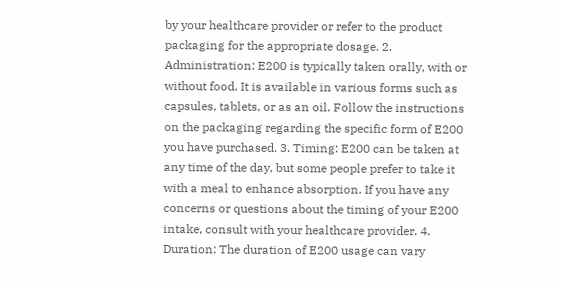by your healthcare provider or refer to the product packaging for the appropriate dosage. 2. Administration: E200 is typically taken orally, with or without food. It is available in various forms such as capsules, tablets, or as an oil. Follow the instructions on the packaging regarding the specific form of E200 you have purchased. 3. Timing: E200 can be taken at any time of the day, but some people prefer to take it with a meal to enhance absorption. If you have any concerns or questions about the timing of your E200 intake, consult with your healthcare provider. 4. Duration: The duration of E200 usage can vary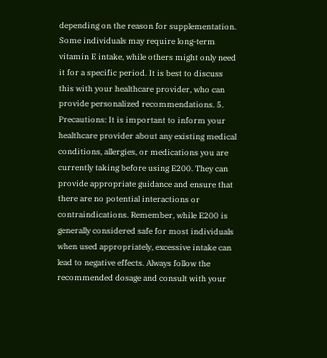depending on the reason for supplementation. Some individuals may require long-term vitamin E intake, while others might only need it for a specific period. It is best to discuss this with your healthcare provider, who can provide personalized recommendations. 5. Precautions: It is important to inform your healthcare provider about any existing medical conditions, allergies, or medications you are currently taking before using E200. They can provide appropriate guidance and ensure that there are no potential interactions or contraindications. Remember, while E200 is generally considered safe for most individuals when used appropriately, excessive intake can lead to negative effects. Always follow the recommended dosage and consult with your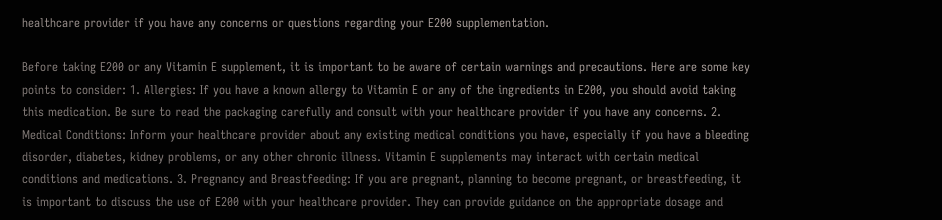healthcare provider if you have any concerns or questions regarding your E200 supplementation.

Before taking E200 or any Vitamin E supplement, it is important to be aware of certain warnings and precautions. Here are some key points to consider: 1. Allergies: If you have a known allergy to Vitamin E or any of the ingredients in E200, you should avoid taking this medication. Be sure to read the packaging carefully and consult with your healthcare provider if you have any concerns. 2. Medical Conditions: Inform your healthcare provider about any existing medical conditions you have, especially if you have a bleeding disorder, diabetes, kidney problems, or any other chronic illness. Vitamin E supplements may interact with certain medical conditions and medications. 3. Pregnancy and Breastfeeding: If you are pregnant, planning to become pregnant, or breastfeeding, it is important to discuss the use of E200 with your healthcare provider. They can provide guidance on the appropriate dosage and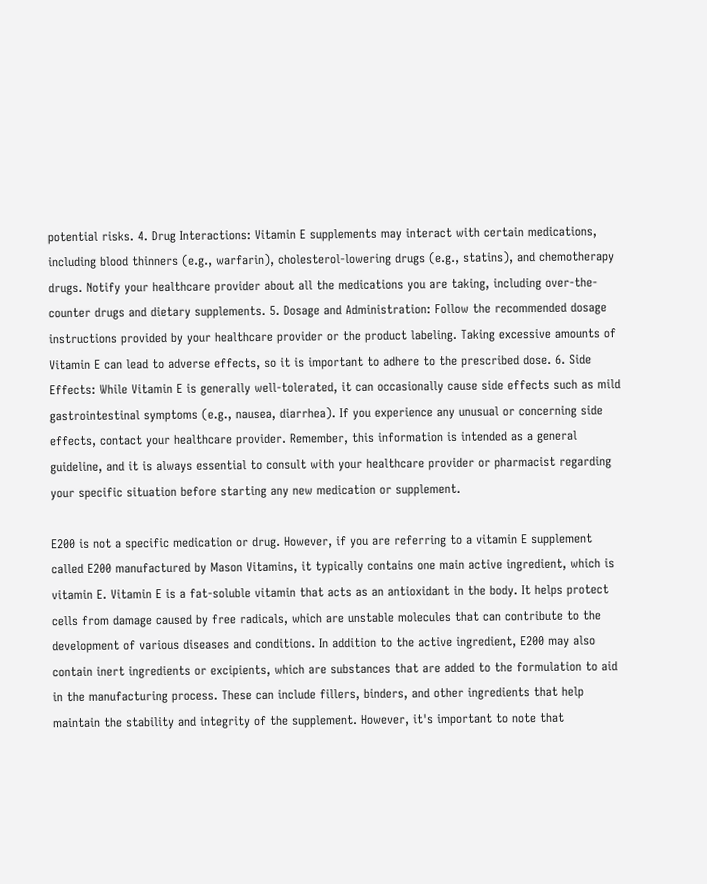potential risks. 4. Drug Interactions: Vitamin E supplements may interact with certain medications, including blood thinners (e.g., warfarin), cholesterol-lowering drugs (e.g., statins), and chemotherapy drugs. Notify your healthcare provider about all the medications you are taking, including over-the-counter drugs and dietary supplements. 5. Dosage and Administration: Follow the recommended dosage instructions provided by your healthcare provider or the product labeling. Taking excessive amounts of Vitamin E can lead to adverse effects, so it is important to adhere to the prescribed dose. 6. Side Effects: While Vitamin E is generally well-tolerated, it can occasionally cause side effects such as mild gastrointestinal symptoms (e.g., nausea, diarrhea). If you experience any unusual or concerning side effects, contact your healthcare provider. Remember, this information is intended as a general guideline, and it is always essential to consult with your healthcare provider or pharmacist regarding your specific situation before starting any new medication or supplement.

E200 is not a specific medication or drug. However, if you are referring to a vitamin E supplement called E200 manufactured by Mason Vitamins, it typically contains one main active ingredient, which is vitamin E. Vitamin E is a fat-soluble vitamin that acts as an antioxidant in the body. It helps protect cells from damage caused by free radicals, which are unstable molecules that can contribute to the development of various diseases and conditions. In addition to the active ingredient, E200 may also contain inert ingredients or excipients, which are substances that are added to the formulation to aid in the manufacturing process. These can include fillers, binders, and other ingredients that help maintain the stability and integrity of the supplement. However, it's important to note that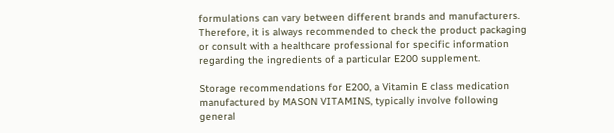formulations can vary between different brands and manufacturers. Therefore, it is always recommended to check the product packaging or consult with a healthcare professional for specific information regarding the ingredients of a particular E200 supplement.

Storage recommendations for E200, a Vitamin E class medication manufactured by MASON VITAMINS, typically involve following general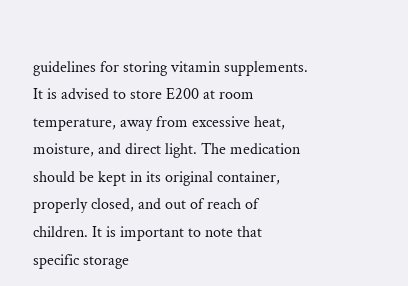guidelines for storing vitamin supplements. It is advised to store E200 at room temperature, away from excessive heat, moisture, and direct light. The medication should be kept in its original container, properly closed, and out of reach of children. It is important to note that specific storage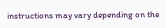instructions may vary depending on the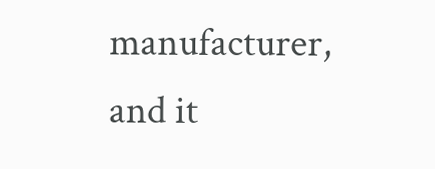manufacturer, and it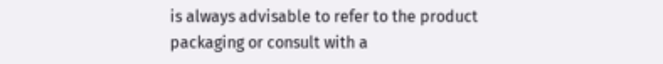is always advisable to refer to the product packaging or consult with a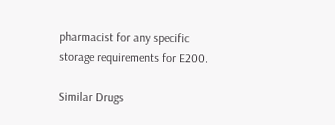pharmacist for any specific storage requirements for E200.

Similar Drugs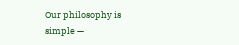Our philosophy is simple —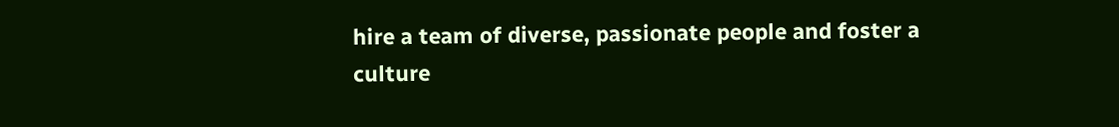hire a team of diverse, passionate people and foster a culture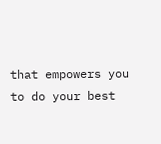that empowers you to do your best